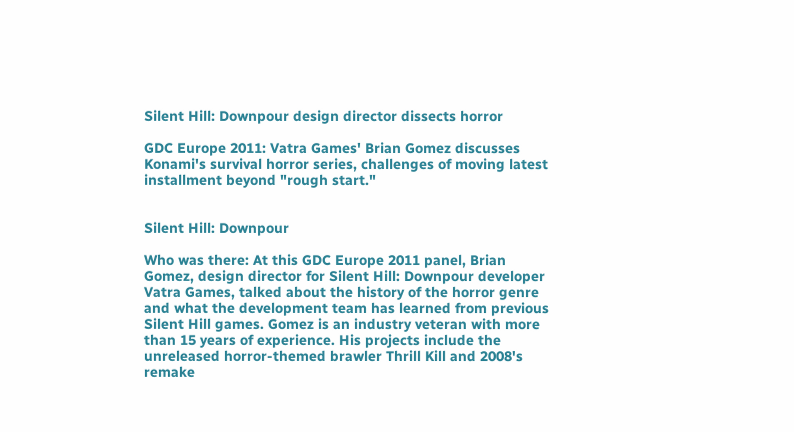Silent Hill: Downpour design director dissects horror

GDC Europe 2011: Vatra Games' Brian Gomez discusses Konami's survival horror series, challenges of moving latest installment beyond "rough start."


Silent Hill: Downpour

Who was there: At this GDC Europe 2011 panel, Brian Gomez, design director for Silent Hill: Downpour developer Vatra Games, talked about the history of the horror genre and what the development team has learned from previous Silent Hill games. Gomez is an industry veteran with more than 15 years of experience. His projects include the unreleased horror-themed brawler Thrill Kill and 2008's remake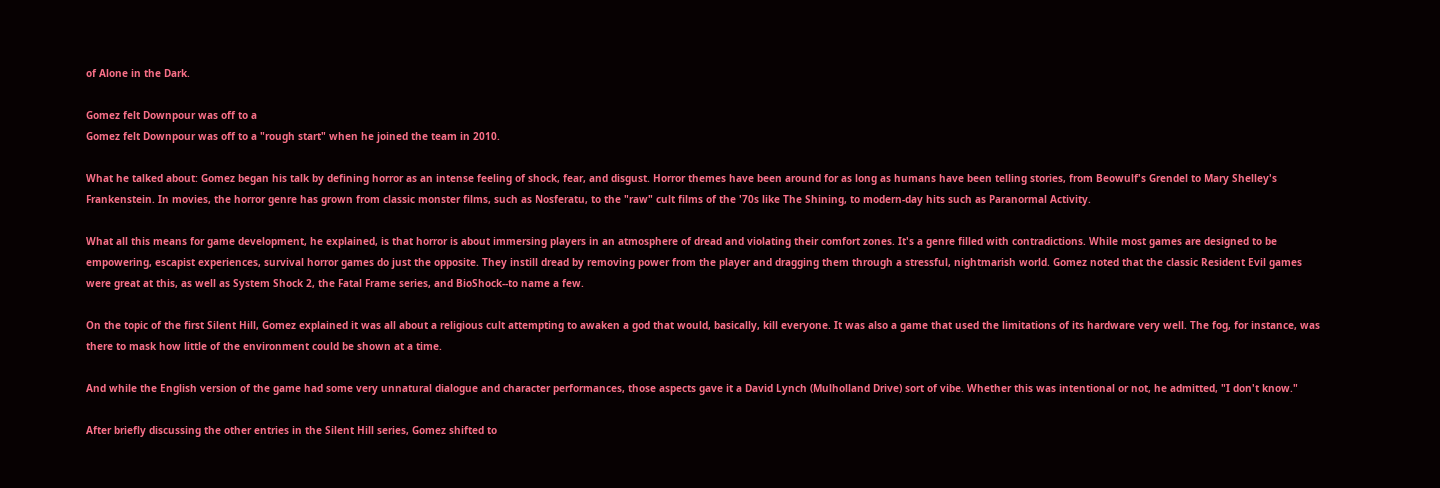of Alone in the Dark.

Gomez felt Downpour was off to a
Gomez felt Downpour was off to a "rough start" when he joined the team in 2010.

What he talked about: Gomez began his talk by defining horror as an intense feeling of shock, fear, and disgust. Horror themes have been around for as long as humans have been telling stories, from Beowulf's Grendel to Mary Shelley's Frankenstein. In movies, the horror genre has grown from classic monster films, such as Nosferatu, to the "raw" cult films of the '70s like The Shining, to modern-day hits such as Paranormal Activity.

What all this means for game development, he explained, is that horror is about immersing players in an atmosphere of dread and violating their comfort zones. It's a genre filled with contradictions. While most games are designed to be empowering, escapist experiences, survival horror games do just the opposite. They instill dread by removing power from the player and dragging them through a stressful, nightmarish world. Gomez noted that the classic Resident Evil games were great at this, as well as System Shock 2, the Fatal Frame series, and BioShock--to name a few.

On the topic of the first Silent Hill, Gomez explained it was all about a religious cult attempting to awaken a god that would, basically, kill everyone. It was also a game that used the limitations of its hardware very well. The fog, for instance, was there to mask how little of the environment could be shown at a time.

And while the English version of the game had some very unnatural dialogue and character performances, those aspects gave it a David Lynch (Mulholland Drive) sort of vibe. Whether this was intentional or not, he admitted, "I don't know."

After briefly discussing the other entries in the Silent Hill series, Gomez shifted to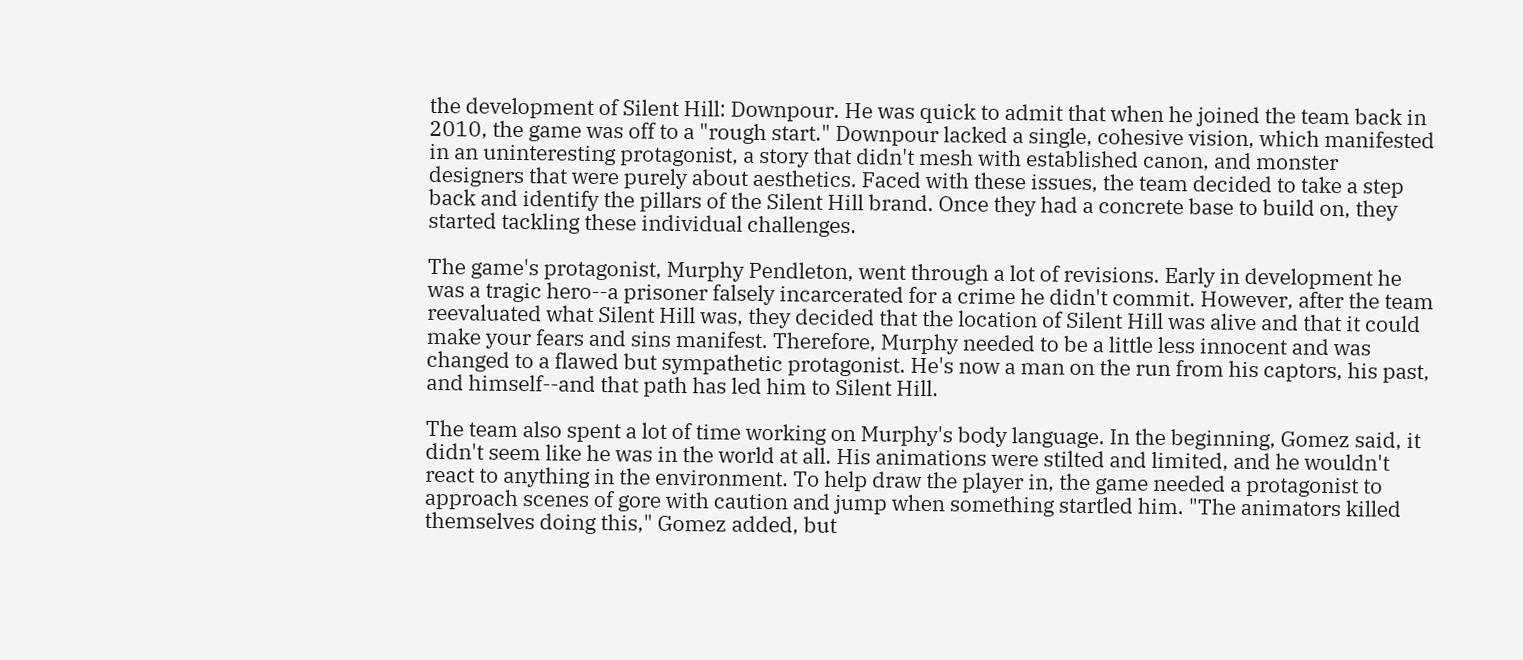the development of Silent Hill: Downpour. He was quick to admit that when he joined the team back in 2010, the game was off to a "rough start." Downpour lacked a single, cohesive vision, which manifested in an uninteresting protagonist, a story that didn't mesh with established canon, and monster designers that were purely about aesthetics. Faced with these issues, the team decided to take a step back and identify the pillars of the Silent Hill brand. Once they had a concrete base to build on, they started tackling these individual challenges.

The game's protagonist, Murphy Pendleton, went through a lot of revisions. Early in development he was a tragic hero--a prisoner falsely incarcerated for a crime he didn't commit. However, after the team reevaluated what Silent Hill was, they decided that the location of Silent Hill was alive and that it could make your fears and sins manifest. Therefore, Murphy needed to be a little less innocent and was changed to a flawed but sympathetic protagonist. He's now a man on the run from his captors, his past, and himself--and that path has led him to Silent Hill.

The team also spent a lot of time working on Murphy's body language. In the beginning, Gomez said, it didn't seem like he was in the world at all. His animations were stilted and limited, and he wouldn't react to anything in the environment. To help draw the player in, the game needed a protagonist to approach scenes of gore with caution and jump when something startled him. "The animators killed themselves doing this," Gomez added, but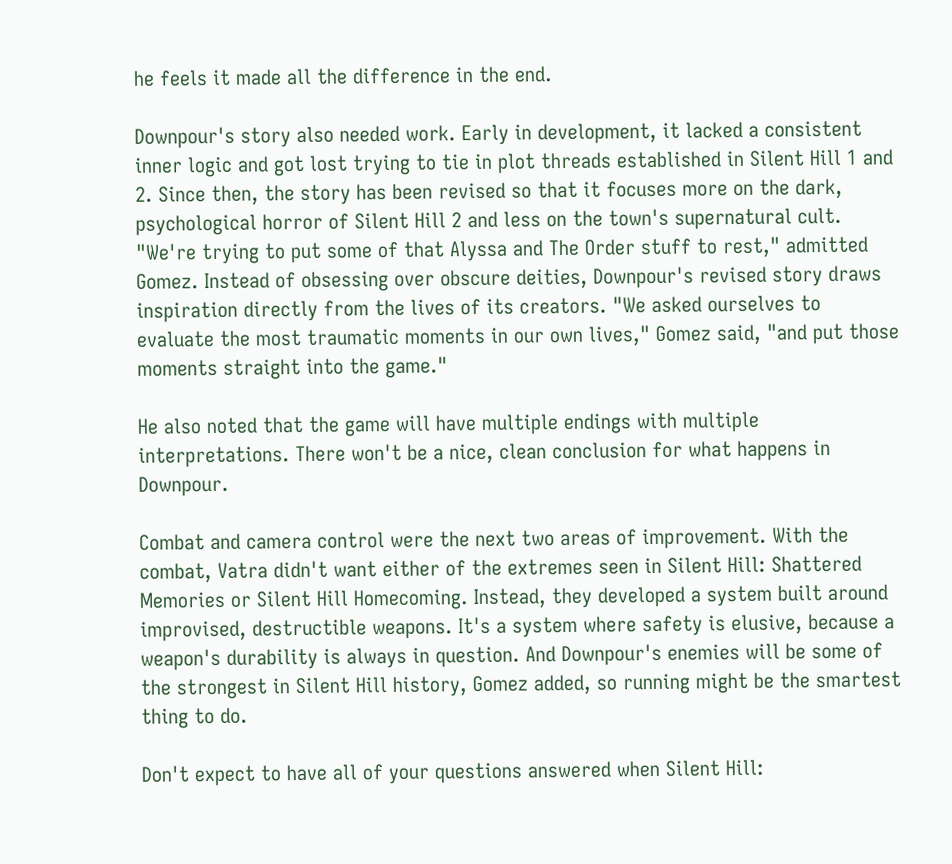he feels it made all the difference in the end.

Downpour's story also needed work. Early in development, it lacked a consistent inner logic and got lost trying to tie in plot threads established in Silent Hill 1 and 2. Since then, the story has been revised so that it focuses more on the dark, psychological horror of Silent Hill 2 and less on the town's supernatural cult. "We're trying to put some of that Alyssa and The Order stuff to rest," admitted Gomez. Instead of obsessing over obscure deities, Downpour's revised story draws inspiration directly from the lives of its creators. "We asked ourselves to evaluate the most traumatic moments in our own lives," Gomez said, "and put those moments straight into the game."

He also noted that the game will have multiple endings with multiple interpretations. There won't be a nice, clean conclusion for what happens in Downpour.

Combat and camera control were the next two areas of improvement. With the combat, Vatra didn't want either of the extremes seen in Silent Hill: Shattered Memories or Silent Hill Homecoming. Instead, they developed a system built around improvised, destructible weapons. It's a system where safety is elusive, because a weapon's durability is always in question. And Downpour's enemies will be some of the strongest in Silent Hill history, Gomez added, so running might be the smartest thing to do.

Don't expect to have all of your questions answered when Silent Hill: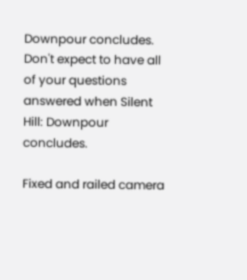Downpour concludes.
Don't expect to have all of your questions answered when Silent Hill: Downpour concludes.

Fixed and railed camera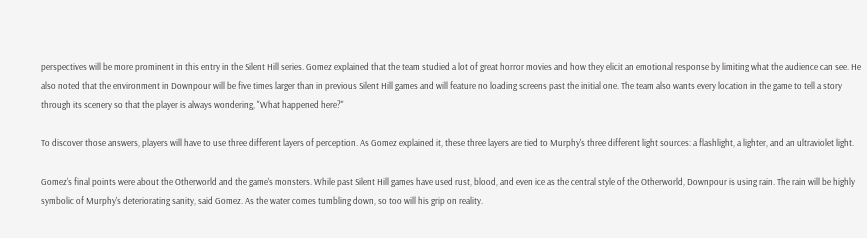perspectives will be more prominent in this entry in the Silent Hill series. Gomez explained that the team studied a lot of great horror movies and how they elicit an emotional response by limiting what the audience can see. He also noted that the environment in Downpour will be five times larger than in previous Silent Hill games and will feature no loading screens past the initial one. The team also wants every location in the game to tell a story through its scenery so that the player is always wondering, "What happened here?"

To discover those answers, players will have to use three different layers of perception. As Gomez explained it, these three layers are tied to Murphy's three different light sources: a flashlight, a lighter, and an ultraviolet light.

Gomez's final points were about the Otherworld and the game's monsters. While past Silent Hill games have used rust, blood, and even ice as the central style of the Otherworld, Downpour is using rain. The rain will be highly symbolic of Murphy's deteriorating sanity, said Gomez. As the water comes tumbling down, so too will his grip on reality.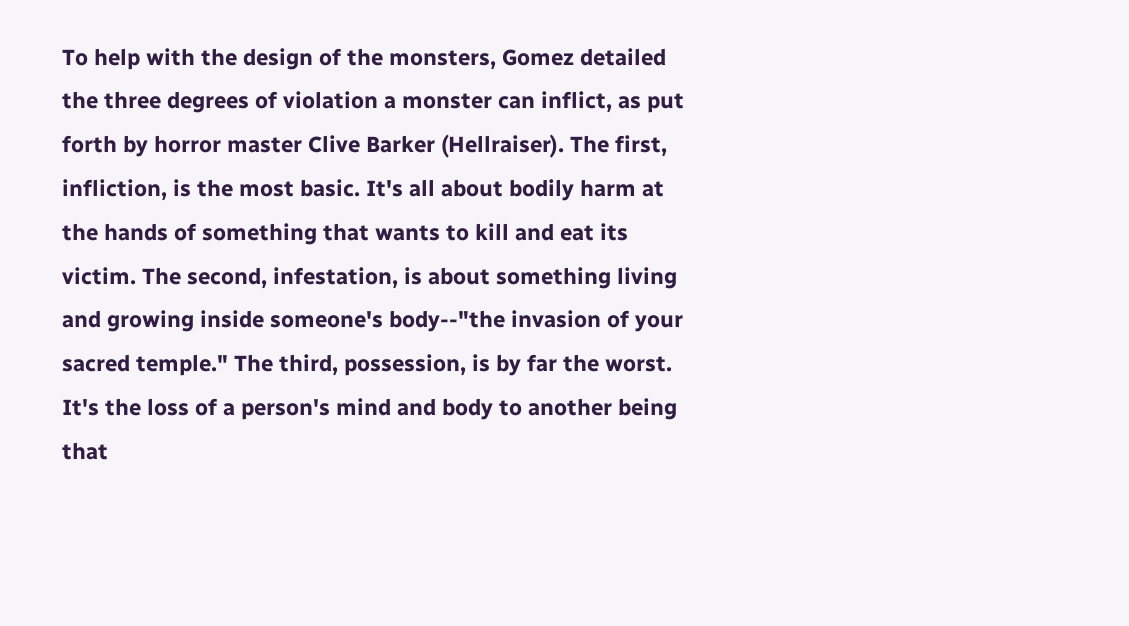To help with the design of the monsters, Gomez detailed the three degrees of violation a monster can inflict, as put forth by horror master Clive Barker (Hellraiser). The first, infliction, is the most basic. It's all about bodily harm at the hands of something that wants to kill and eat its victim. The second, infestation, is about something living and growing inside someone's body--"the invasion of your sacred temple." The third, possession, is by far the worst. It's the loss of a person's mind and body to another being that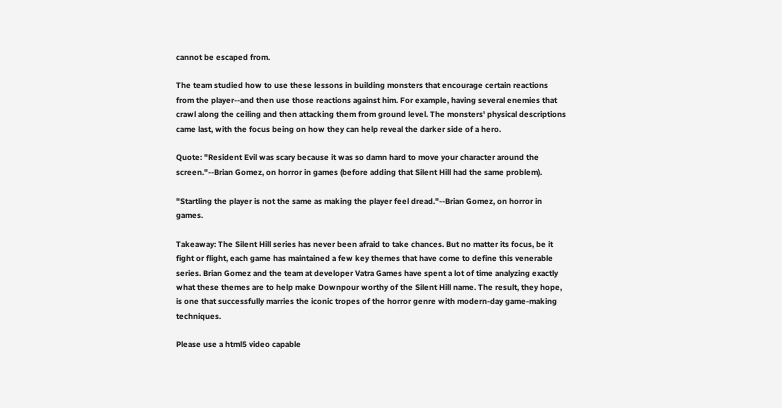cannot be escaped from.

The team studied how to use these lessons in building monsters that encourage certain reactions from the player--and then use those reactions against him. For example, having several enemies that crawl along the ceiling and then attacking them from ground level. The monsters' physical descriptions came last, with the focus being on how they can help reveal the darker side of a hero.

Quote: "Resident Evil was scary because it was so damn hard to move your character around the screen."--Brian Gomez, on horror in games (before adding that Silent Hill had the same problem).

"Startling the player is not the same as making the player feel dread."--Brian Gomez, on horror in games.

Takeaway: The Silent Hill series has never been afraid to take chances. But no matter its focus, be it fight or flight, each game has maintained a few key themes that have come to define this venerable series. Brian Gomez and the team at developer Vatra Games have spent a lot of time analyzing exactly what these themes are to help make Downpour worthy of the Silent Hill name. The result, they hope, is one that successfully marries the iconic tropes of the horror genre with modern-day game-making techniques.

Please use a html5 video capable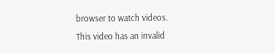browser to watch videos.
This video has an invalid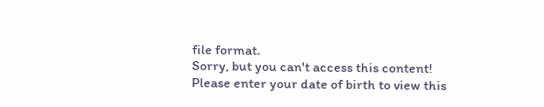file format.
Sorry, but you can't access this content!
Please enter your date of birth to view this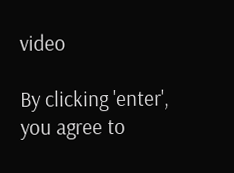video

By clicking 'enter', you agree to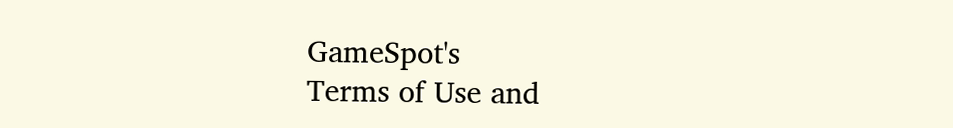GameSpot's
Terms of Use and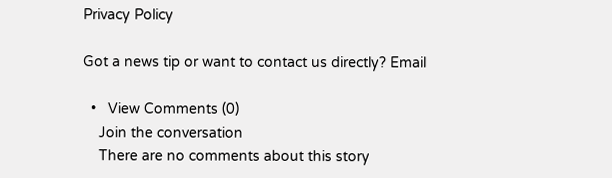Privacy Policy

Got a news tip or want to contact us directly? Email

  •   View Comments (0)
    Join the conversation
    There are no comments about this story